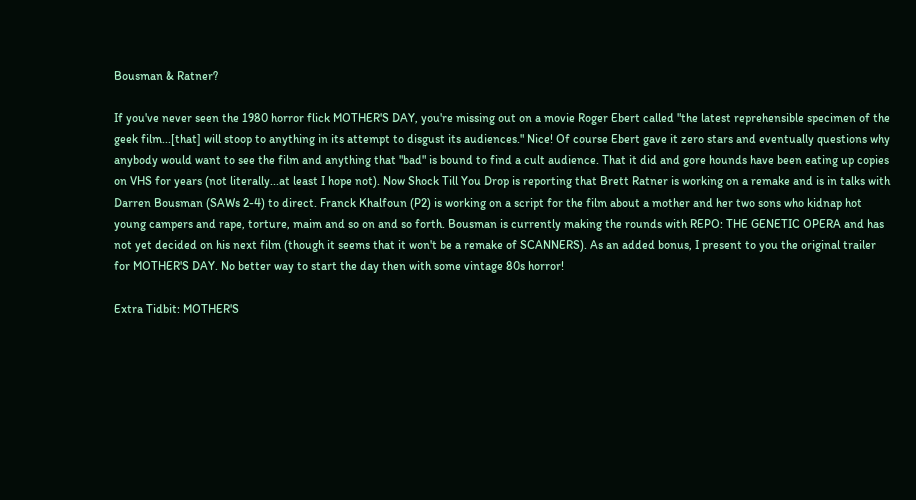Bousman & Ratner?

If you've never seen the 1980 horror flick MOTHER'S DAY, you're missing out on a movie Roger Ebert called "the latest reprehensible specimen of the geek film...[that] will stoop to anything in its attempt to disgust its audiences." Nice! Of course Ebert gave it zero stars and eventually questions why anybody would want to see the film and anything that "bad" is bound to find a cult audience. That it did and gore hounds have been eating up copies on VHS for years (not literally...at least I hope not). Now Shock Till You Drop is reporting that Brett Ratner is working on a remake and is in talks with Darren Bousman (SAWs 2-4) to direct. Franck Khalfoun (P2) is working on a script for the film about a mother and her two sons who kidnap hot young campers and rape, torture, maim and so on and so forth. Bousman is currently making the rounds with REPO: THE GENETIC OPERA and has not yet decided on his next film (though it seems that it won't be a remake of SCANNERS). As an added bonus, I present to you the original trailer for MOTHER'S DAY. No better way to start the day then with some vintage 80s horror!

Extra Tidbit: MOTHER'S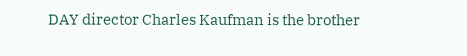DAY director Charles Kaufman is the brother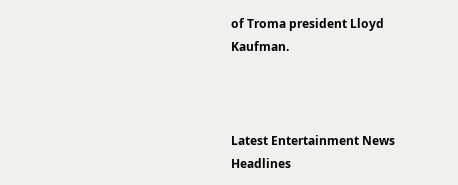of Troma president Lloyd Kaufman.



Latest Entertainment News Headlines